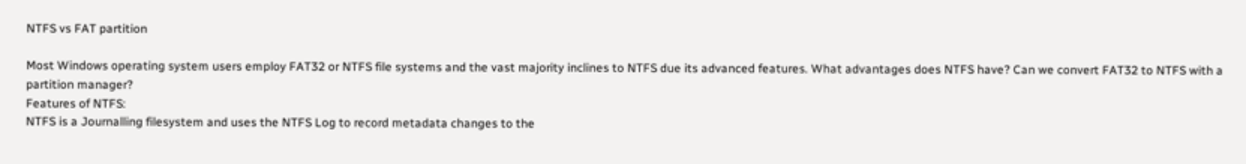NTFS vs FAT partition

Most Windows operating system users employ FAT32 or NTFS file systems and the vast majority inclines to NTFS due its advanced features. What advantages does NTFS have? Can we convert FAT32 to NTFS with a partition manager?
Features of NTFS:
NTFS is a Journalling filesystem and uses the NTFS Log to record metadata changes to the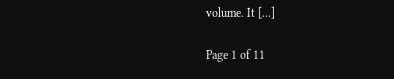volume. It [...]

Page 1 of 11